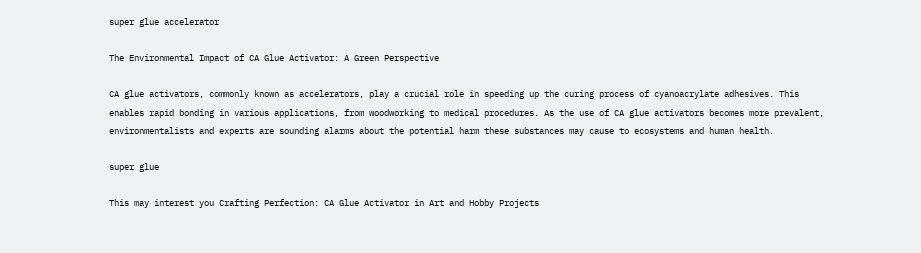super glue accelerator

The Environmental Impact of CA Glue Activator: A Green Perspective

CA glue activators, commonly known as accelerators, play a crucial role in speeding up the curing process of cyanoacrylate adhesives. This enables rapid bonding in various applications, from woodworking to medical procedures. As the use of CA glue activators becomes more prevalent, environmentalists and experts are sounding alarms about the potential harm these substances may cause to ecosystems and human health.

super glue

This may interest you Crafting Perfection: CA Glue Activator in Art and Hobby Projects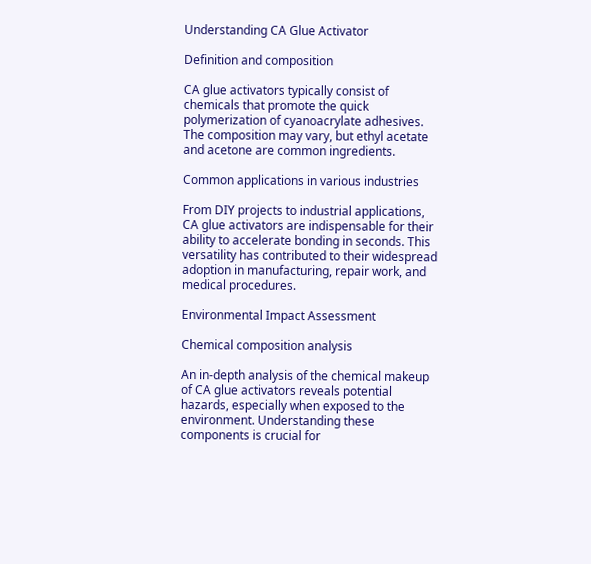Understanding CA Glue Activator

Definition and composition

CA glue activators typically consist of chemicals that promote the quick polymerization of cyanoacrylate adhesives. The composition may vary, but ethyl acetate and acetone are common ingredients.

Common applications in various industries

From DIY projects to industrial applications, CA glue activators are indispensable for their ability to accelerate bonding in seconds. This versatility has contributed to their widespread adoption in manufacturing, repair work, and medical procedures.

Environmental Impact Assessment

Chemical composition analysis

An in-depth analysis of the chemical makeup of CA glue activators reveals potential hazards, especially when exposed to the environment. Understanding these components is crucial for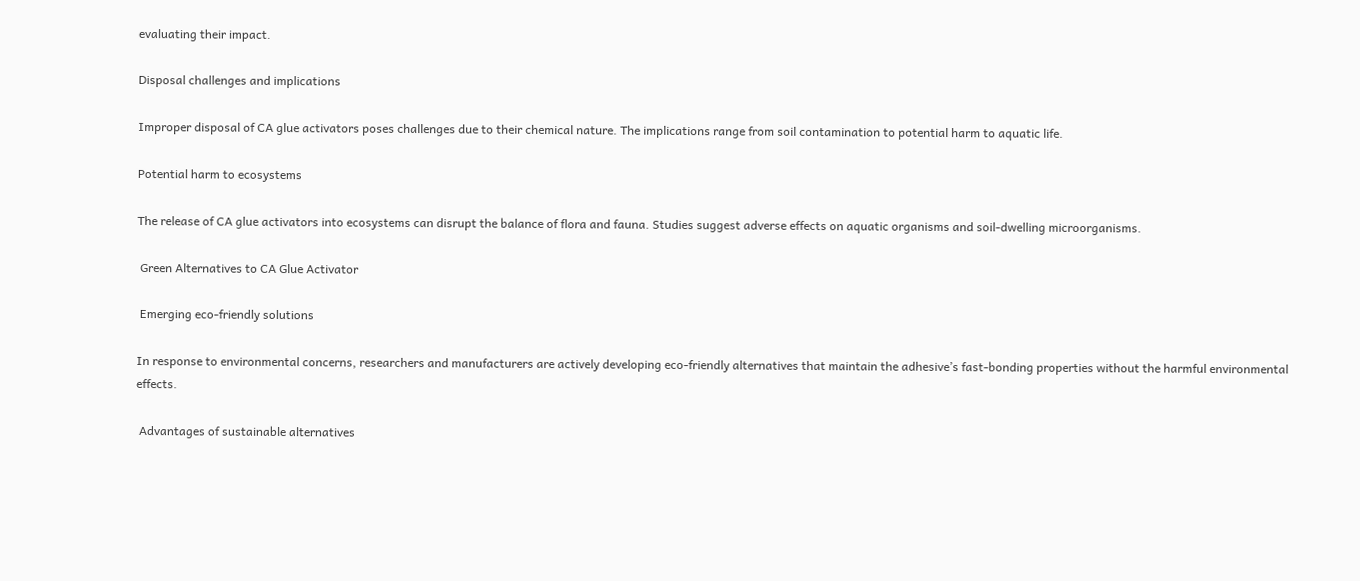evaluating their impact.

Disposal challenges and implications

Improper disposal of CA glue activators poses challenges due to their chemical nature. The implications range from soil contamination to potential harm to aquatic life.

Potential harm to ecosystems

The release of CA glue activators into ecosystems can disrupt the balance of flora and fauna. Studies suggest adverse effects on aquatic organisms and soil-dwelling microorganisms.

 Green Alternatives to CA Glue Activator

 Emerging eco-friendly solutions

In response to environmental concerns, researchers and manufacturers are actively developing eco-friendly alternatives that maintain the adhesive’s fast-bonding properties without the harmful environmental effects.

 Advantages of sustainable alternatives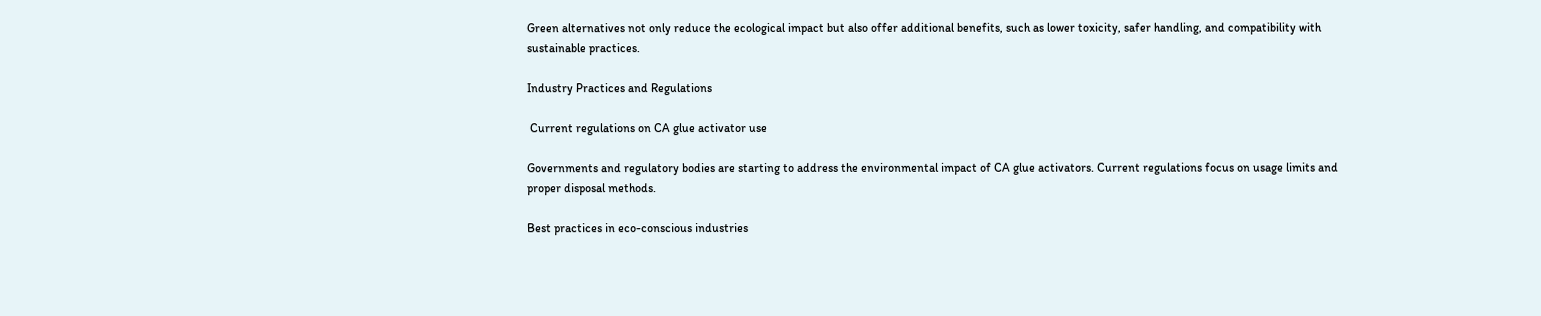Green alternatives not only reduce the ecological impact but also offer additional benefits, such as lower toxicity, safer handling, and compatibility with sustainable practices.

Industry Practices and Regulations

 Current regulations on CA glue activator use

Governments and regulatory bodies are starting to address the environmental impact of CA glue activators. Current regulations focus on usage limits and proper disposal methods.

Best practices in eco-conscious industries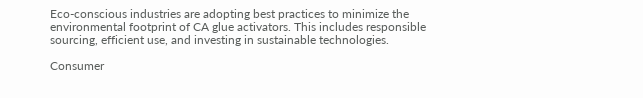Eco-conscious industries are adopting best practices to minimize the environmental footprint of CA glue activators. This includes responsible sourcing, efficient use, and investing in sustainable technologies.

Consumer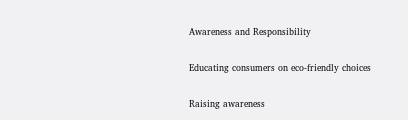Awareness and Responsibility

Educating consumers on eco-friendly choices

Raising awareness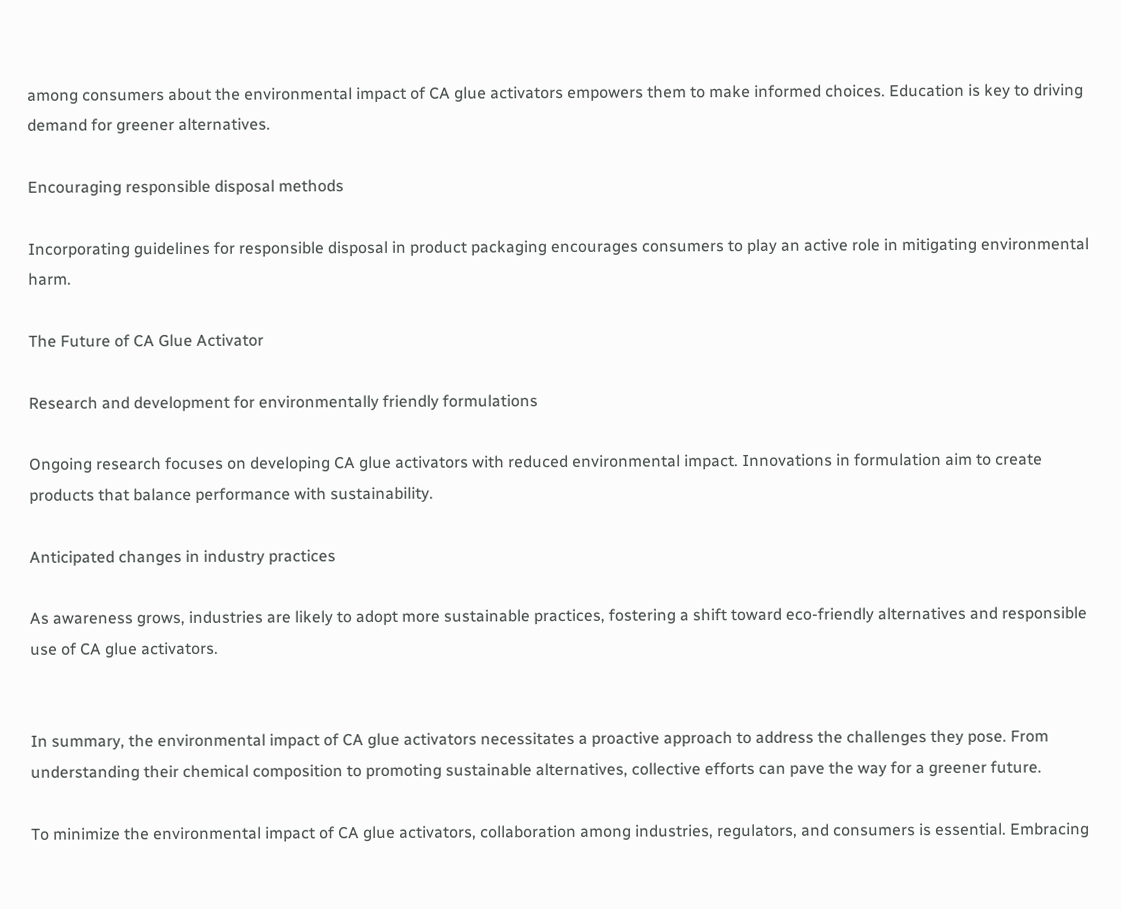among consumers about the environmental impact of CA glue activators empowers them to make informed choices. Education is key to driving demand for greener alternatives.

Encouraging responsible disposal methods

Incorporating guidelines for responsible disposal in product packaging encourages consumers to play an active role in mitigating environmental harm.

The Future of CA Glue Activator

Research and development for environmentally friendly formulations

Ongoing research focuses on developing CA glue activators with reduced environmental impact. Innovations in formulation aim to create products that balance performance with sustainability.

Anticipated changes in industry practices

As awareness grows, industries are likely to adopt more sustainable practices, fostering a shift toward eco-friendly alternatives and responsible use of CA glue activators.


In summary, the environmental impact of CA glue activators necessitates a proactive approach to address the challenges they pose. From understanding their chemical composition to promoting sustainable alternatives, collective efforts can pave the way for a greener future.

To minimize the environmental impact of CA glue activators, collaboration among industries, regulators, and consumers is essential. Embracing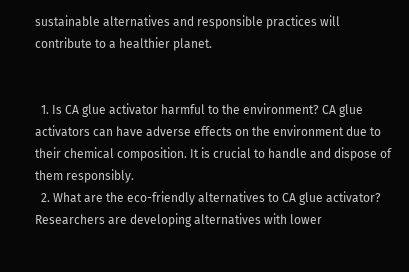sustainable alternatives and responsible practices will contribute to a healthier planet.


  1. Is CA glue activator harmful to the environment? CA glue activators can have adverse effects on the environment due to their chemical composition. It is crucial to handle and dispose of them responsibly.
  2. What are the eco-friendly alternatives to CA glue activator? Researchers are developing alternatives with lower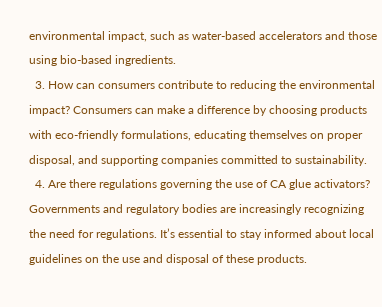environmental impact, such as water-based accelerators and those using bio-based ingredients.
  3. How can consumers contribute to reducing the environmental impact? Consumers can make a difference by choosing products with eco-friendly formulations, educating themselves on proper disposal, and supporting companies committed to sustainability.
  4. Are there regulations governing the use of CA glue activators? Governments and regulatory bodies are increasingly recognizing the need for regulations. It’s essential to stay informed about local guidelines on the use and disposal of these products.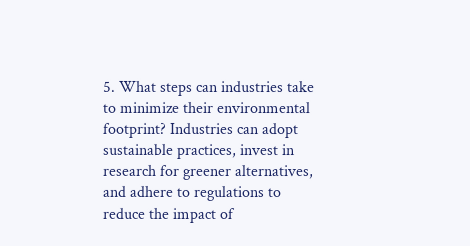5. What steps can industries take to minimize their environmental footprint? Industries can adopt sustainable practices, invest in research for greener alternatives, and adhere to regulations to reduce the impact of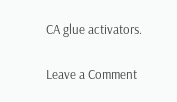CA glue activators.

Leave a Comment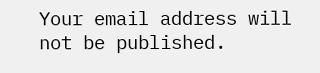Your email address will not be published.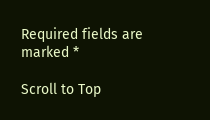Required fields are marked *

Scroll to Top